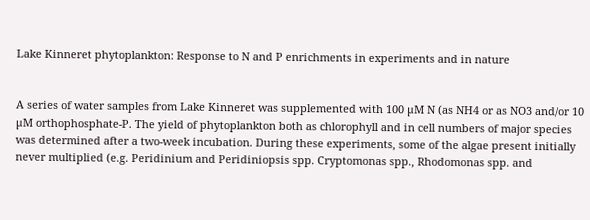Lake Kinneret phytoplankton: Response to N and P enrichments in experiments and in nature


A series of water samples from Lake Kinneret was supplemented with 100 µM N (as NH4 or as NO3 and/or 10 µM orthophosphate-P. The yield of phytoplankton both as chlorophyll and in cell numbers of major species was determined after a two-week incubation. During these experiments, some of the algae present initially never multiplied (e.g. Peridinium and Peridiniopsis spp. Cryptomonas spp., Rhodomonas spp. and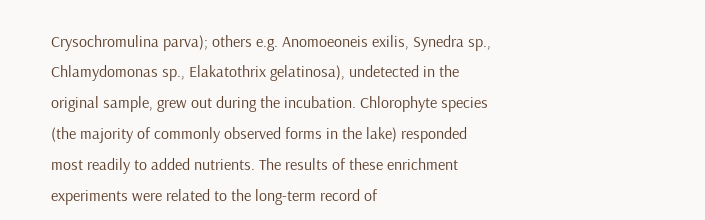Crysochromulina parva); others e.g. Anomoeoneis exilis, Synedra sp., Chlamydomonas sp., Elakatothrix gelatinosa), undetected in the original sample, grew out during the incubation. Chlorophyte species (the majority of commonly observed forms in the lake) responded most readily to added nutrients. The results of these enrichment experiments were related to the long-term record of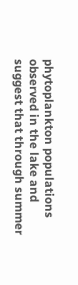phytoplankton populations observed in the lake and suggest that through summer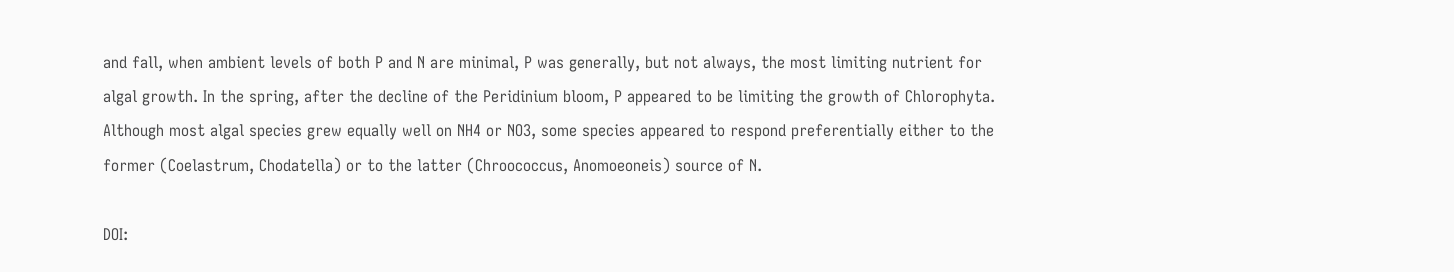and fall, when ambient levels of both P and N are minimal, P was generally, but not always, the most limiting nutrient for algal growth. In the spring, after the decline of the Peridinium bloom, P appeared to be limiting the growth of Chlorophyta. Although most algal species grew equally well on NH4 or NO3, some species appeared to respond preferentially either to the former (Coelastrum, Chodatella) or to the latter (Chroococcus, Anomoeoneis) source of N.

DOI: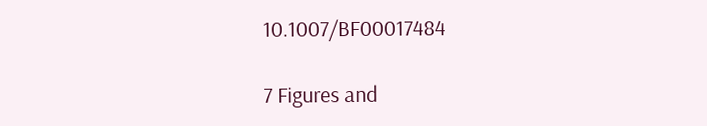10.1007/BF00017484

7 Figures and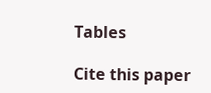Tables

Cite this paper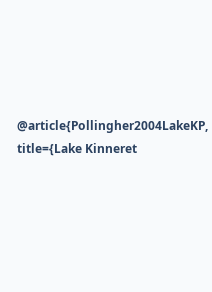@article{Pollingher2004LakeKP, title={Lake Kinneret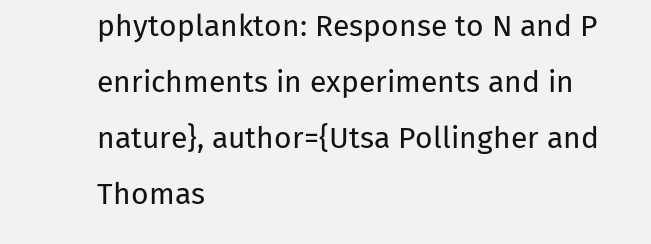phytoplankton: Response to N and P enrichments in experiments and in nature}, author={Utsa Pollingher and Thomas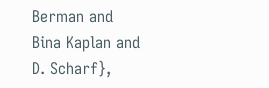Berman and Bina Kaplan and D. Scharf},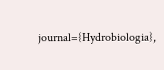journal={Hydrobiologia},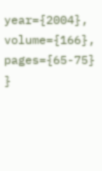year={2004}, volume={166}, pages={65-75} }